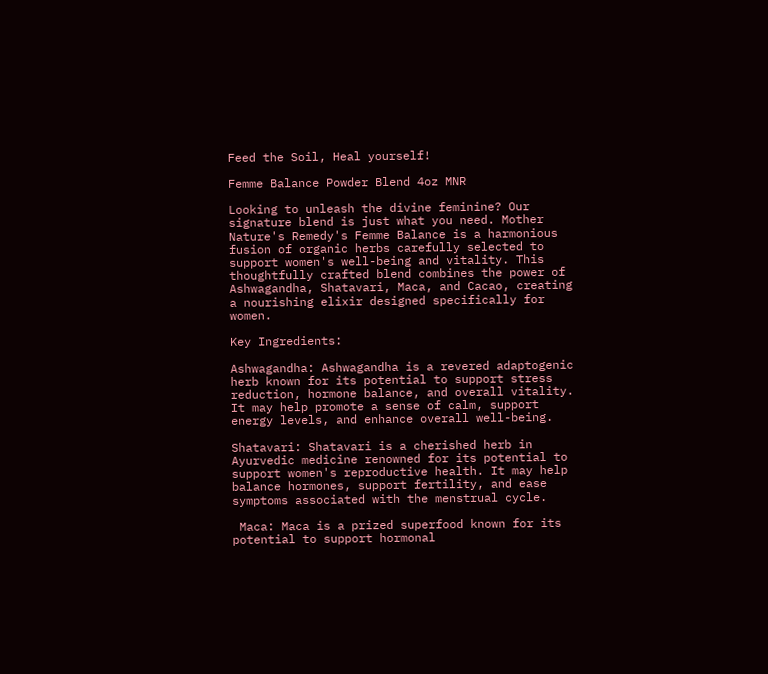Feed the Soil, Heal yourself!

Femme Balance Powder Blend 4oz MNR

Looking to unleash the divine feminine? Our signature blend is just what you need. Mother Nature's Remedy's Femme Balance is a harmonious fusion of organic herbs carefully selected to support women's well-being and vitality. This thoughtfully crafted blend combines the power of Ashwagandha, Shatavari, Maca, and Cacao, creating a nourishing elixir designed specifically for women.

Key Ingredients:

Ashwagandha: Ashwagandha is a revered adaptogenic herb known for its potential to support stress reduction, hormone balance, and overall vitality. It may help promote a sense of calm, support energy levels, and enhance overall well-being.

Shatavari: Shatavari is a cherished herb in Ayurvedic medicine renowned for its potential to support women's reproductive health. It may help balance hormones, support fertility, and ease symptoms associated with the menstrual cycle.

 Maca: Maca is a prized superfood known for its potential to support hormonal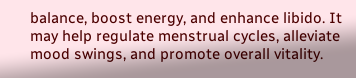balance, boost energy, and enhance libido. It may help regulate menstrual cycles, alleviate mood swings, and promote overall vitality.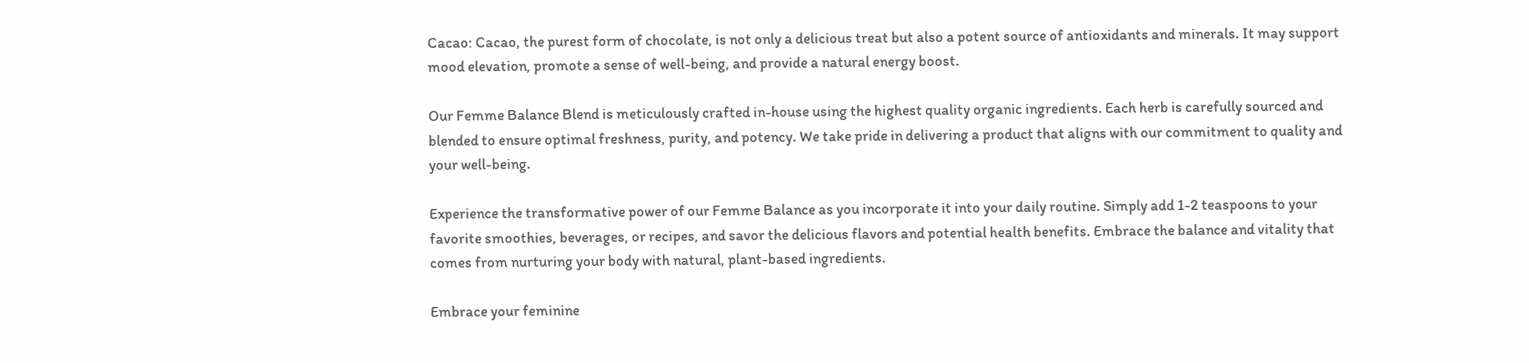Cacao: Cacao, the purest form of chocolate, is not only a delicious treat but also a potent source of antioxidants and minerals. It may support mood elevation, promote a sense of well-being, and provide a natural energy boost.

Our Femme Balance Blend is meticulously crafted in-house using the highest quality organic ingredients. Each herb is carefully sourced and blended to ensure optimal freshness, purity, and potency. We take pride in delivering a product that aligns with our commitment to quality and your well-being.

Experience the transformative power of our Femme Balance as you incorporate it into your daily routine. Simply add 1-2 teaspoons to your favorite smoothies, beverages, or recipes, and savor the delicious flavors and potential health benefits. Embrace the balance and vitality that comes from nurturing your body with natural, plant-based ingredients.

Embrace your feminine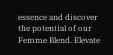essence and discover the potential of our Femme Blend. Elevate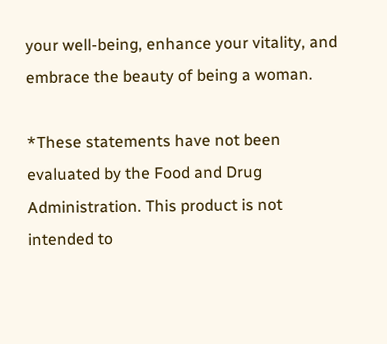your well-being, enhance your vitality, and embrace the beauty of being a woman.

*These statements have not been evaluated by the Food and Drug Administration. This product is not intended to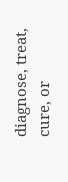diagnose, treat, cure, or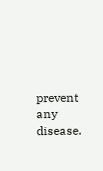prevent any disease.